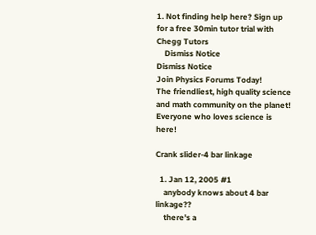1. Not finding help here? Sign up for a free 30min tutor trial with Chegg Tutors
    Dismiss Notice
Dismiss Notice
Join Physics Forums Today!
The friendliest, high quality science and math community on the planet! Everyone who loves science is here!

Crank slider-4 bar linkage

  1. Jan 12, 2005 #1
    anybody knows about 4 bar linkage??
    there's a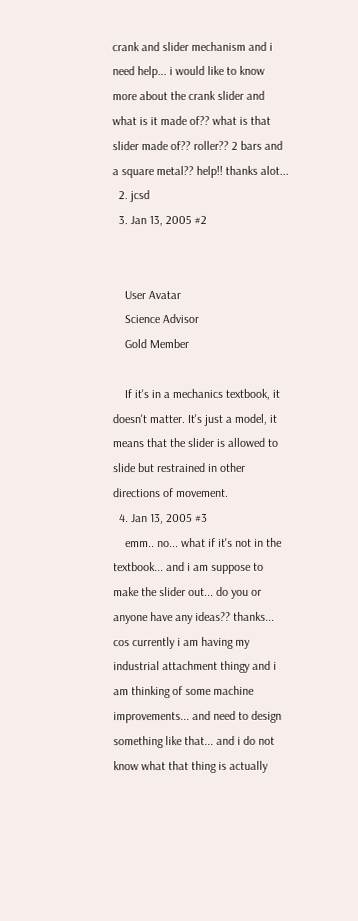crank and slider mechanism and i need help... i would like to know more about the crank slider and what is it made of?? what is that slider made of?? roller?? 2 bars and a square metal?? help!! thanks alot...
  2. jcsd
  3. Jan 13, 2005 #2


    User Avatar
    Science Advisor
    Gold Member

    If it's in a mechanics textbook, it doesn't matter. It's just a model, it means that the slider is allowed to slide but restrained in other directions of movement.
  4. Jan 13, 2005 #3
    emm.. no... what if it's not in the textbook... and i am suppose to make the slider out... do you or anyone have any ideas?? thanks... cos currently i am having my industrial attachment thingy and i am thinking of some machine improvements... and need to design something like that... and i do not know what that thing is actually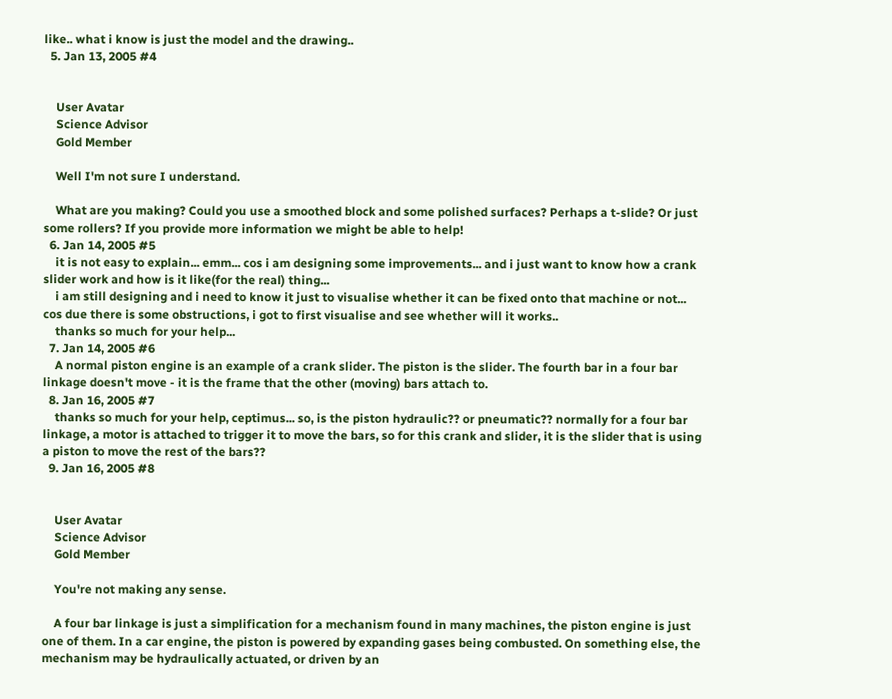like.. what i know is just the model and the drawing..
  5. Jan 13, 2005 #4


    User Avatar
    Science Advisor
    Gold Member

    Well I'm not sure I understand.

    What are you making? Could you use a smoothed block and some polished surfaces? Perhaps a t-slide? Or just some rollers? If you provide more information we might be able to help!
  6. Jan 14, 2005 #5
    it is not easy to explain... emm... cos i am designing some improvements... and i just want to know how a crank slider work and how is it like(for the real) thing...
    i am still designing and i need to know it just to visualise whether it can be fixed onto that machine or not... cos due there is some obstructions, i got to first visualise and see whether will it works..
    thanks so much for your help...
  7. Jan 14, 2005 #6
    A normal piston engine is an example of a crank slider. The piston is the slider. The fourth bar in a four bar linkage doesn't move - it is the frame that the other (moving) bars attach to.
  8. Jan 16, 2005 #7
    thanks so much for your help, ceptimus... so, is the piston hydraulic?? or pneumatic?? normally for a four bar linkage, a motor is attached to trigger it to move the bars, so for this crank and slider, it is the slider that is using a piston to move the rest of the bars??
  9. Jan 16, 2005 #8


    User Avatar
    Science Advisor
    Gold Member

    You're not making any sense.

    A four bar linkage is just a simplification for a mechanism found in many machines, the piston engine is just one of them. In a car engine, the piston is powered by expanding gases being combusted. On something else, the mechanism may be hydraulically actuated, or driven by an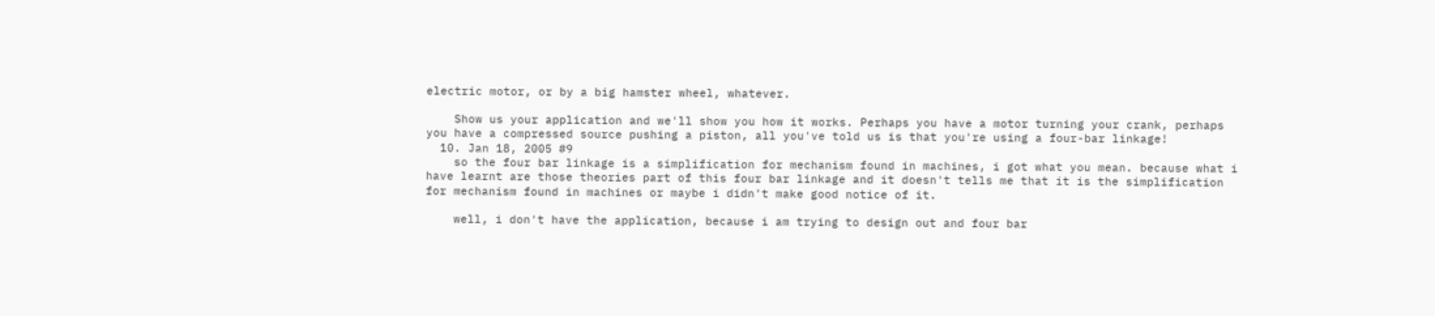electric motor, or by a big hamster wheel, whatever.

    Show us your application and we'll show you how it works. Perhaps you have a motor turning your crank, perhaps you have a compressed source pushing a piston, all you've told us is that you're using a four-bar linkage!
  10. Jan 18, 2005 #9
    so the four bar linkage is a simplification for mechanism found in machines, i got what you mean. because what i have learnt are those theories part of this four bar linkage and it doesn't tells me that it is the simplification for mechanism found in machines or maybe i didn't make good notice of it.

    well, i don't have the application, because i am trying to design out and four bar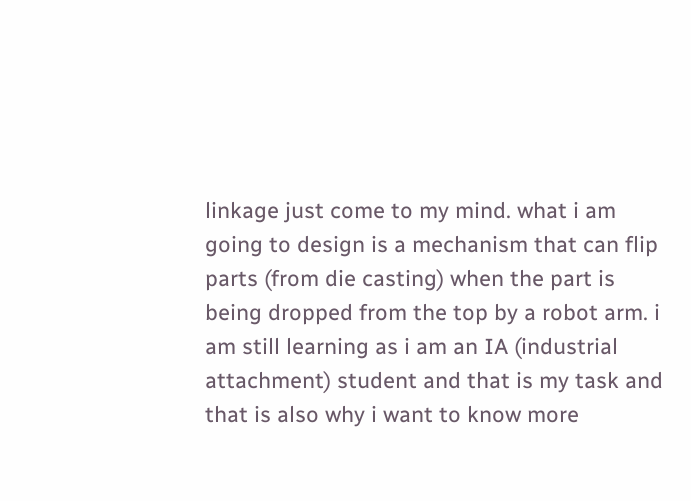linkage just come to my mind. what i am going to design is a mechanism that can flip parts (from die casting) when the part is being dropped from the top by a robot arm. i am still learning as i am an IA (industrial attachment) student and that is my task and that is also why i want to know more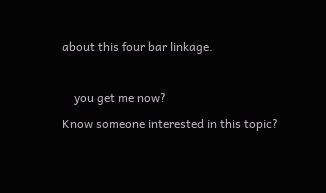about this four bar linkage.

    you get me now?
Know someone interested in this topic?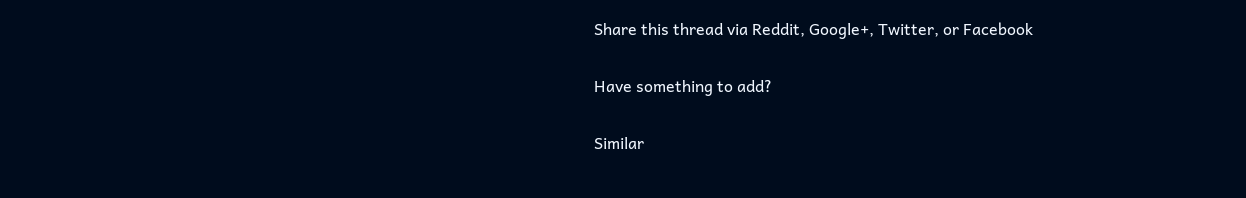Share this thread via Reddit, Google+, Twitter, or Facebook

Have something to add?

Similar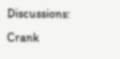Discussions: Crank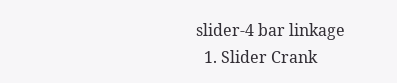slider-4 bar linkage
  1. Slider Crank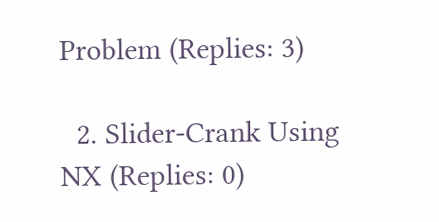Problem (Replies: 3)

  2. Slider-Crank Using NX (Replies: 0)